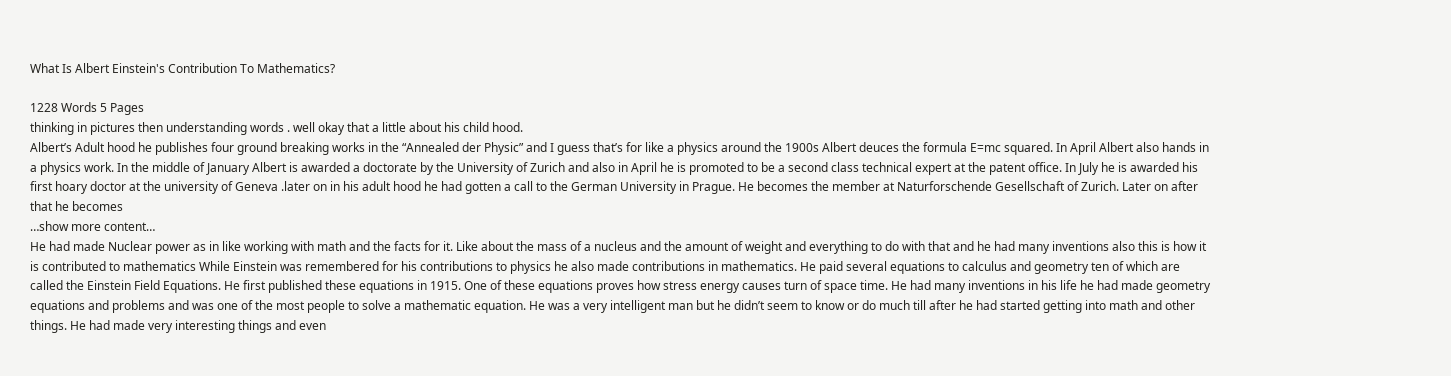What Is Albert Einstein's Contribution To Mathematics?

1228 Words 5 Pages
thinking in pictures then understanding words . well okay that a little about his child hood.
Albert’s Adult hood he publishes four ground breaking works in the “Annealed der Physic” and I guess that’s for like a physics around the 1900s Albert deuces the formula E=mc squared. In April Albert also hands in a physics work. In the middle of January Albert is awarded a doctorate by the University of Zurich and also in April he is promoted to be a second class technical expert at the patent office. In July he is awarded his first hoary doctor at the university of Geneva .later on in his adult hood he had gotten a call to the German University in Prague. He becomes the member at Naturforschende Gesellschaft of Zurich. Later on after that he becomes
…show more content…
He had made Nuclear power as in like working with math and the facts for it. Like about the mass of a nucleus and the amount of weight and everything to do with that and he had many inventions also this is how it is contributed to mathematics While Einstein was remembered for his contributions to physics he also made contributions in mathematics. He paid several equations to calculus and geometry ten of which are called the Einstein Field Equations. He first published these equations in 1915. One of these equations proves how stress energy causes turn of space time. He had many inventions in his life he had made geometry equations and problems and was one of the most people to solve a mathematic equation. He was a very intelligent man but he didn’t seem to know or do much till after he had started getting into math and other things. He had made very interesting things and even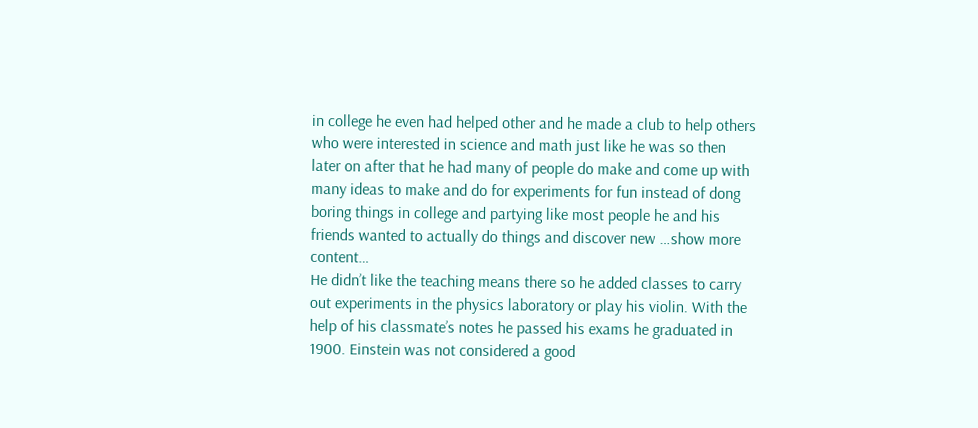in college he even had helped other and he made a club to help others who were interested in science and math just like he was so then later on after that he had many of people do make and come up with many ideas to make and do for experiments for fun instead of dong boring things in college and partying like most people he and his friends wanted to actually do things and discover new …show more content…
He didn’t like the teaching means there so he added classes to carry out experiments in the physics laboratory or play his violin. With the help of his classmate’s notes he passed his exams he graduated in 1900. Einstein was not considered a good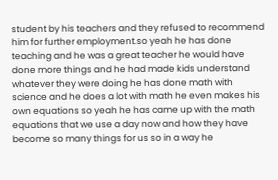student by his teachers and they refused to recommend him for further employment.so yeah he has done teaching and he was a great teacher he would have done more things and he had made kids understand whatever they were doing he has done math with science and he does a lot with math he even makes his own equations so yeah he has came up with the math equations that we use a day now and how they have become so many things for us so in a way he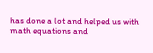has done a lot and helped us with math equations and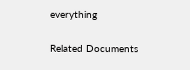everything

Related Documents